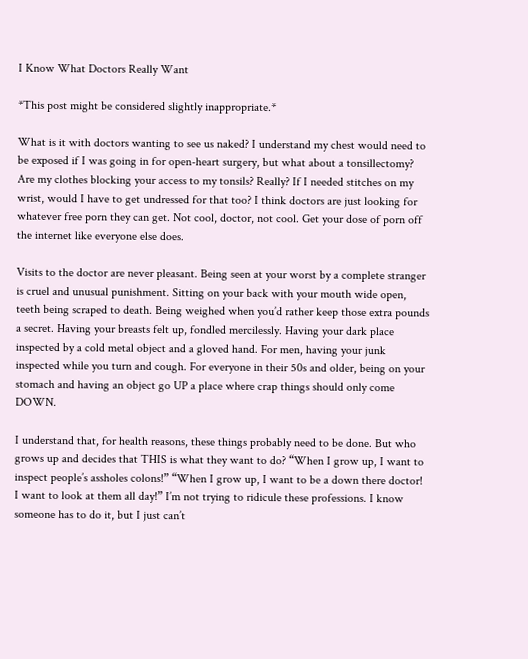I Know What Doctors Really Want

*This post might be considered slightly inappropriate.*

What is it with doctors wanting to see us naked? I understand my chest would need to be exposed if I was going in for open-heart surgery, but what about a tonsillectomy? Are my clothes blocking your access to my tonsils? Really? If I needed stitches on my wrist, would I have to get undressed for that too? I think doctors are just looking for whatever free porn they can get. Not cool, doctor, not cool. Get your dose of porn off the internet like everyone else does.

Visits to the doctor are never pleasant. Being seen at your worst by a complete stranger is cruel and unusual punishment. Sitting on your back with your mouth wide open, teeth being scraped to death. Being weighed when you’d rather keep those extra pounds a secret. Having your breasts felt up, fondled mercilessly. Having your dark place inspected by a cold metal object and a gloved hand. For men, having your junk inspected while you turn and cough. For everyone in their 50s and older, being on your stomach and having an object go UP a place where crap things should only come DOWN.

I understand that, for health reasons, these things probably need to be done. But who grows up and decides that THIS is what they want to do? “When I grow up, I want to inspect people’s assholes colons!” “When I grow up, I want to be a down there doctor! I want to look at them all day!” I’m not trying to ridicule these professions. I know someone has to do it, but I just can’t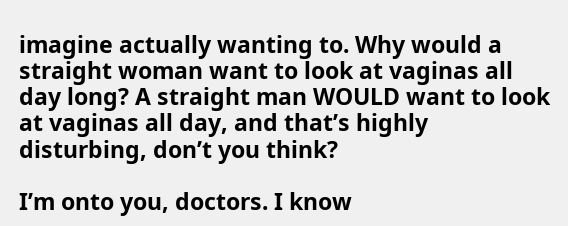imagine actually wanting to. Why would a straight woman want to look at vaginas all day long? A straight man WOULD want to look at vaginas all day, and that’s highly disturbing, don’t you think?

I’m onto you, doctors. I know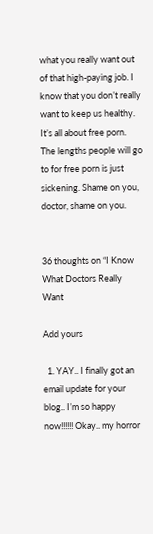what you really want out of that high-paying job. I know that you don’t really want to keep us healthy. It’s all about free porn. The lengths people will go to for free porn is just sickening. Shame on you, doctor, shame on you.


36 thoughts on “I Know What Doctors Really Want

Add yours

  1. YAY.. I finally got an email update for your blog.. I’m so happy now!!!!!! Okay.. my horror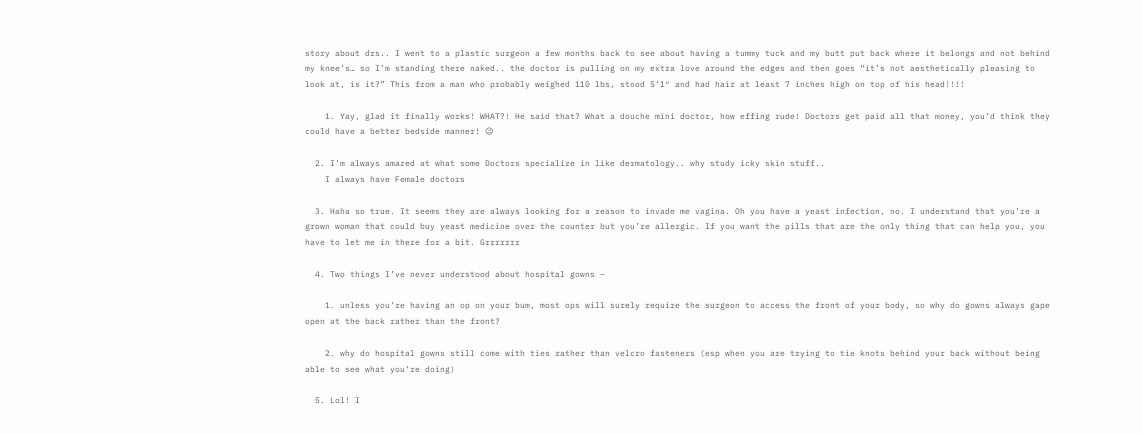story about drs.. I went to a plastic surgeon a few months back to see about having a tummy tuck and my butt put back where it belongs and not behind my knee’s… so I’m standing there naked.. the doctor is pulling on my extra love around the edges and then goes “it’s not aesthetically pleasing to look at, is it?” This from a man who probably weighed 110 lbs, stood 5’1″ and had hair at least 7 inches high on top of his head!!!!

    1. Yay, glad it finally works! WHAT?! He said that? What a douche mini doctor, how effing rude! Doctors get paid all that money, you’d think they could have a better bedside manner! 😉

  2. I’m always amazed at what some Doctors specialize in like dermatology.. why study icky skin stuff..
    I always have Female doctors

  3. Haha so true. It seems they are always looking for a reason to invade me vagina. Oh you have a yeast infection, no. I understand that you’re a grown woman that could buy yeast medicine over the counter but you’re allergic. If you want the pills that are the only thing that can help you, you have to let me in there for a bit. Grrrrrrr

  4. Two things I’ve never understood about hospital gowns –

    1. unless you’re having an op on your bum, most ops will surely require the surgeon to access the front of your body, so why do gowns always gape open at the back rather than the front?

    2. why do hospital gowns still come with ties rather than velcro fasteners (esp when you are trying to tie knots behind your back without being able to see what you’re doing)

  5. Lol! I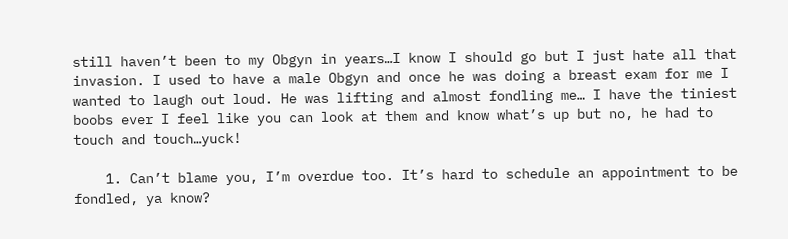still haven’t been to my Obgyn in years…I know I should go but I just hate all that invasion. I used to have a male Obgyn and once he was doing a breast exam for me I wanted to laugh out loud. He was lifting and almost fondling me… I have the tiniest boobs ever I feel like you can look at them and know what’s up but no, he had to touch and touch…yuck!

    1. Can’t blame you, I’m overdue too. It’s hard to schedule an appointment to be fondled, ya know?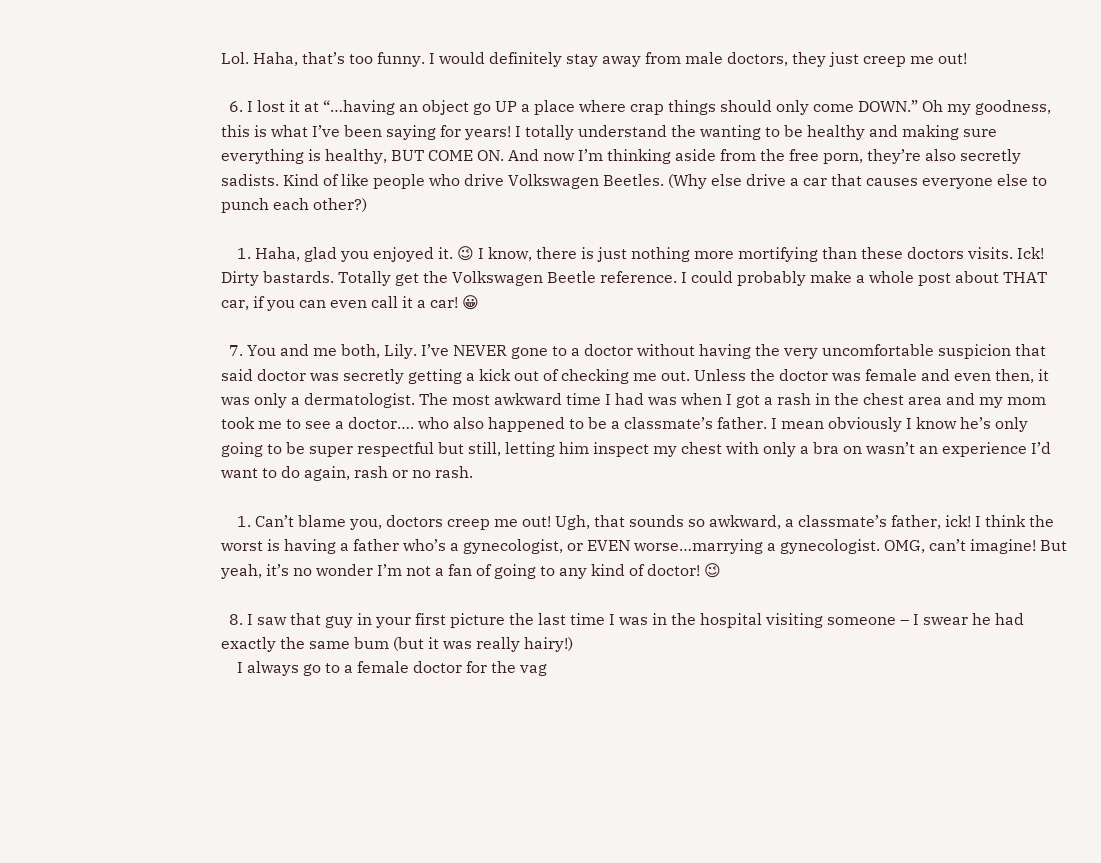Lol. Haha, that’s too funny. I would definitely stay away from male doctors, they just creep me out!

  6. I lost it at “…having an object go UP a place where crap things should only come DOWN.” Oh my goodness, this is what I’ve been saying for years! I totally understand the wanting to be healthy and making sure everything is healthy, BUT COME ON. And now I’m thinking aside from the free porn, they’re also secretly sadists. Kind of like people who drive Volkswagen Beetles. (Why else drive a car that causes everyone else to punch each other?)

    1. Haha, glad you enjoyed it. 😉 I know, there is just nothing more mortifying than these doctors visits. Ick! Dirty bastards. Totally get the Volkswagen Beetle reference. I could probably make a whole post about THAT car, if you can even call it a car! 😀

  7. You and me both, Lily. I’ve NEVER gone to a doctor without having the very uncomfortable suspicion that said doctor was secretly getting a kick out of checking me out. Unless the doctor was female and even then, it was only a dermatologist. The most awkward time I had was when I got a rash in the chest area and my mom took me to see a doctor…. who also happened to be a classmate’s father. I mean obviously I know he’s only going to be super respectful but still, letting him inspect my chest with only a bra on wasn’t an experience I’d want to do again, rash or no rash.

    1. Can’t blame you, doctors creep me out! Ugh, that sounds so awkward, a classmate’s father, ick! I think the worst is having a father who’s a gynecologist, or EVEN worse…marrying a gynecologist. OMG, can’t imagine! But yeah, it’s no wonder I’m not a fan of going to any kind of doctor! 😉

  8. I saw that guy in your first picture the last time I was in the hospital visiting someone – I swear he had exactly the same bum (but it was really hairy!)
    I always go to a female doctor for the vag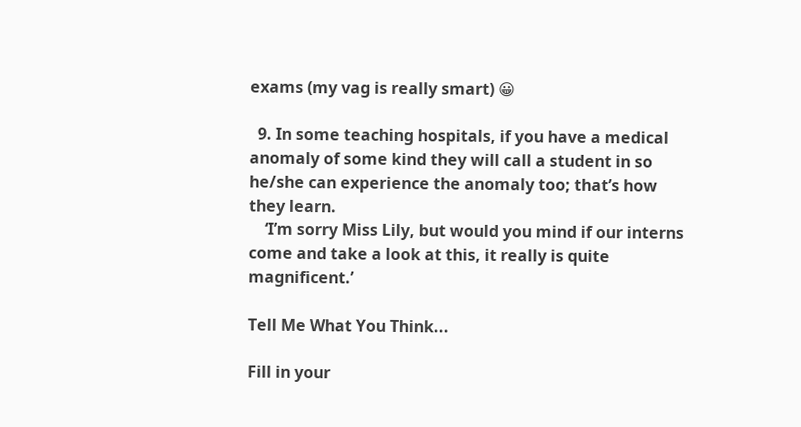exams (my vag is really smart) 😀

  9. In some teaching hospitals, if you have a medical anomaly of some kind they will call a student in so he/she can experience the anomaly too; that’s how they learn.
    ‘I’m sorry Miss Lily, but would you mind if our interns come and take a look at this, it really is quite magnificent.’

Tell Me What You Think...

Fill in your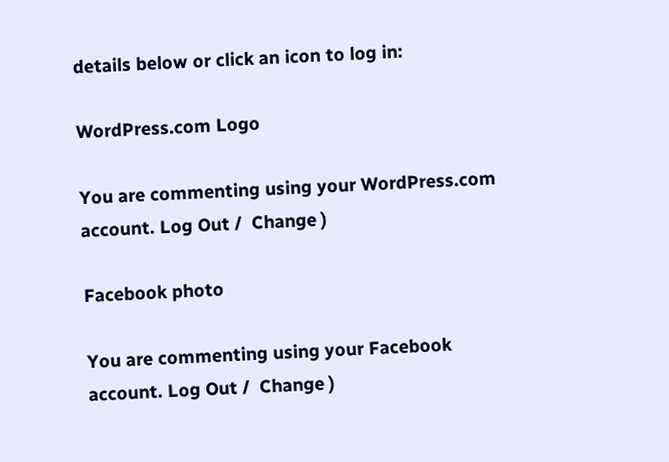details below or click an icon to log in:

WordPress.com Logo

You are commenting using your WordPress.com account. Log Out /  Change )

Facebook photo

You are commenting using your Facebook account. Log Out /  Change )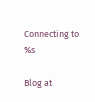Connecting to %s

Blog at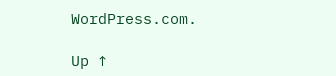WordPress.com.

Up ↑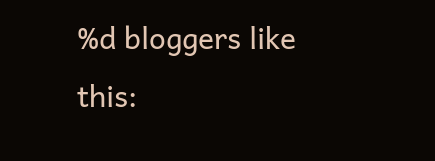%d bloggers like this: